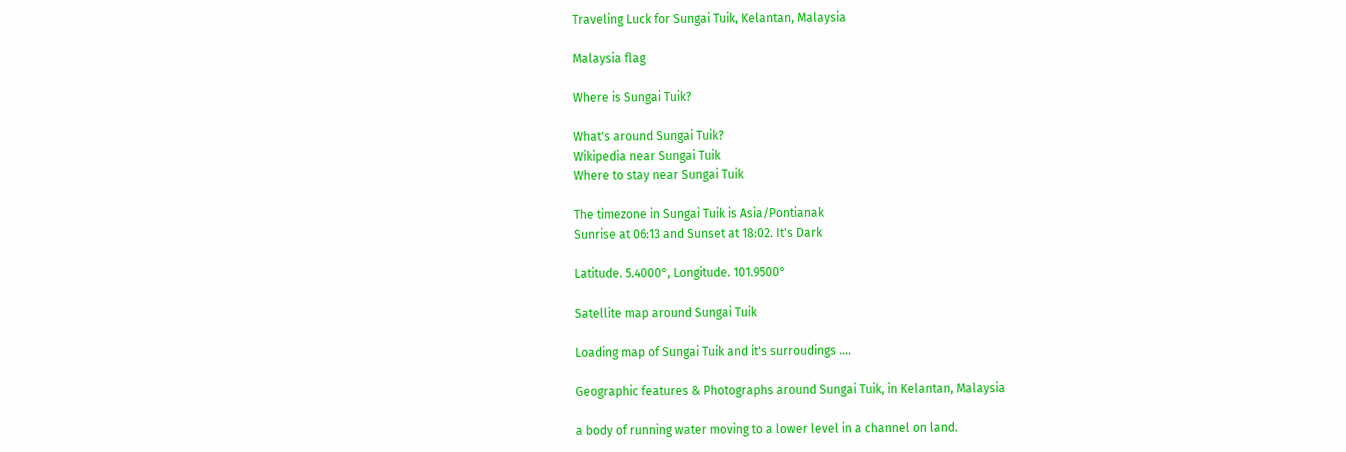Traveling Luck for Sungai Tuik, Kelantan, Malaysia

Malaysia flag

Where is Sungai Tuik?

What's around Sungai Tuik?
Wikipedia near Sungai Tuik
Where to stay near Sungai Tuik

The timezone in Sungai Tuik is Asia/Pontianak
Sunrise at 06:13 and Sunset at 18:02. It's Dark

Latitude. 5.4000°, Longitude. 101.9500°

Satellite map around Sungai Tuik

Loading map of Sungai Tuik and it's surroudings ....

Geographic features & Photographs around Sungai Tuik, in Kelantan, Malaysia

a body of running water moving to a lower level in a channel on land.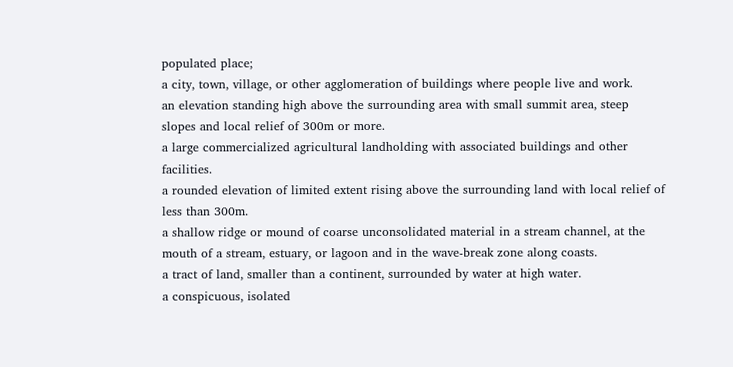populated place;
a city, town, village, or other agglomeration of buildings where people live and work.
an elevation standing high above the surrounding area with small summit area, steep slopes and local relief of 300m or more.
a large commercialized agricultural landholding with associated buildings and other facilities.
a rounded elevation of limited extent rising above the surrounding land with local relief of less than 300m.
a shallow ridge or mound of coarse unconsolidated material in a stream channel, at the mouth of a stream, estuary, or lagoon and in the wave-break zone along coasts.
a tract of land, smaller than a continent, surrounded by water at high water.
a conspicuous, isolated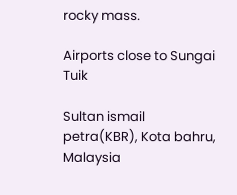rocky mass.

Airports close to Sungai Tuik

Sultan ismail petra(KBR), Kota bahru, Malaysia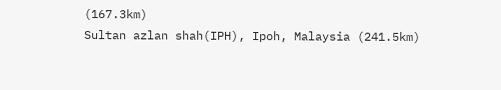(167.3km)
Sultan azlan shah(IPH), Ipoh, Malaysia (241.5km)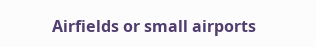Airfields or small airports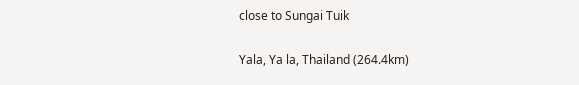close to Sungai Tuik

Yala, Ya la, Thailand (264.4km)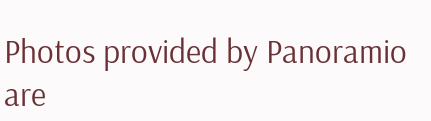Photos provided by Panoramio are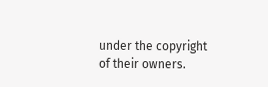under the copyright of their owners.